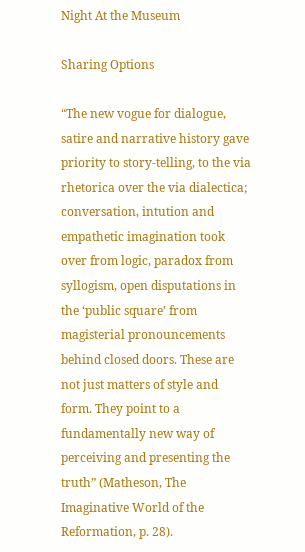Night At the Museum

Sharing Options

“The new vogue for dialogue, satire and narrative history gave priority to story-telling, to the via rhetorica over the via dialectica; conversation, intution and empathetic imagination took over from logic, paradox from syllogism, open disputations in the ‘public square’ from magisterial pronouncements behind closed doors. These are not just matters of style and form. They point to a fundamentally new way of perceiving and presenting the truth” (Matheson, The Imaginative World of the Reformation, p. 28).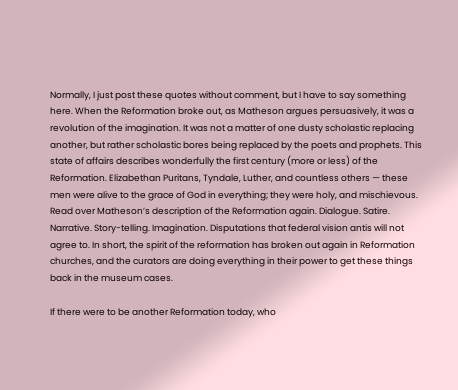Normally, I just post these quotes without comment, but I have to say something here. When the Reformation broke out, as Matheson argues persuasively, it was a revolution of the imagination. It was not a matter of one dusty scholastic replacing another, but rather scholastic bores being replaced by the poets and prophets. This state of affairs describes wonderfully the first century (more or less) of the Reformation. Elizabethan Puritans, Tyndale, Luther, and countless others — these men were alive to the grace of God in everything; they were holy, and mischievous. Read over Matheson’s description of the Reformation again. Dialogue. Satire. Narrative. Story-telling. Imagination. Disputations that federal vision antis will not agree to. In short, the spirit of the reformation has broken out again in Reformation churches, and the curators are doing everything in their power to get these things back in the museum cases.

If there were to be another Reformation today, who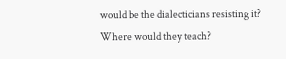would be the dialecticians resisting it? Where would they teach?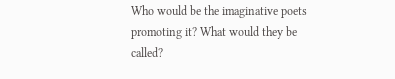Who would be the imaginative poets promoting it? What would they be called?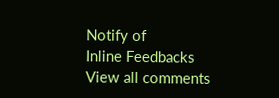Notify of
Inline Feedbacks
View all comments